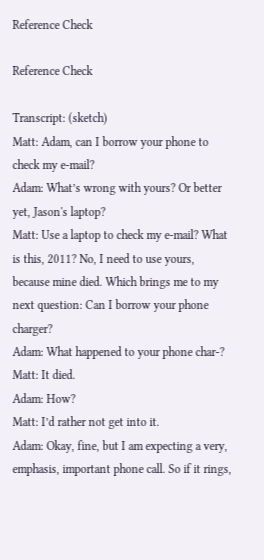Reference Check

Reference Check

Transcript: (sketch)
Matt: Adam, can I borrow your phone to check my e-mail?
Adam: What’s wrong with yours? Or better yet, Jason's laptop?
Matt: Use a laptop to check my e-mail? What is this, 2011? No, I need to use yours, because mine died. Which brings me to my next question: Can I borrow your phone charger?
Adam: What happened to your phone char-?
Matt: It died.
Adam: How?
Matt: I’d rather not get into it.
Adam: Okay, fine, but I am expecting a very, emphasis, important phone call. So if it rings,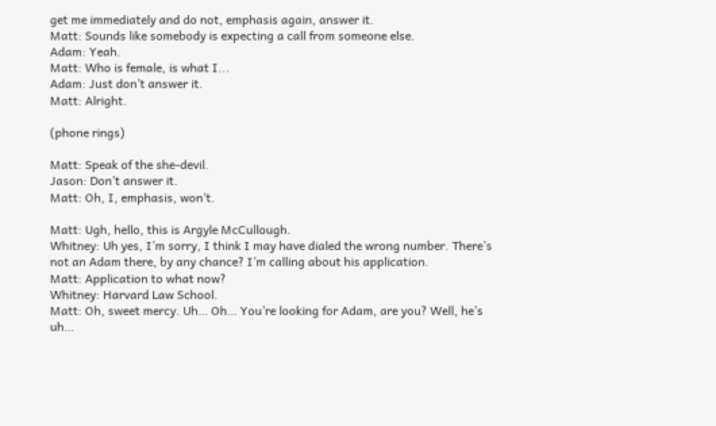get me immediately and do not, emphasis again, answer it.
Matt: Sounds like somebody is expecting a call from someone else.
Adam: Yeah.
Matt: Who is female, is what I...
Adam: Just don’t answer it.
Matt: Alright.

(phone rings)

Matt: Speak of the she-devil.
Jason: Don’t answer it.
Matt: Oh, I, emphasis, won’t.

Matt: Ugh, hello, this is Argyle McCullough.
Whitney: Uh yes, I’m sorry, I think I may have dialed the wrong number. There’s not an Adam there, by any chance? I’m calling about his application.
Matt: Application to what now?
Whitney: Harvard Law School.
Matt: Oh, sweet mercy. Uh… Oh… You’re looking for Adam, are you? Well, he’s uh…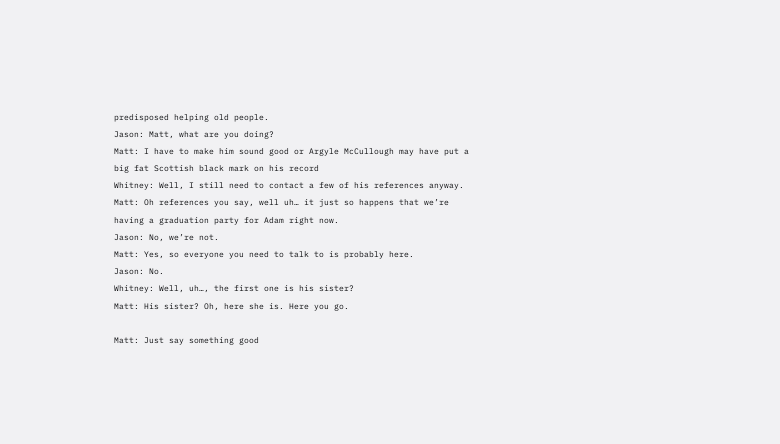predisposed helping old people.
Jason: Matt, what are you doing?
Matt: I have to make him sound good or Argyle McCullough may have put a big fat Scottish black mark on his record
Whitney: Well, I still need to contact a few of his references anyway.
Matt: Oh references you say, well uh… it just so happens that we’re having a graduation party for Adam right now.
Jason: No, we’re not.
Matt: Yes, so everyone you need to talk to is probably here.
Jason: No.
Whitney: Well, uh…, the first one is his sister?
Matt: His sister? Oh, here she is. Here you go.

Matt: Just say something good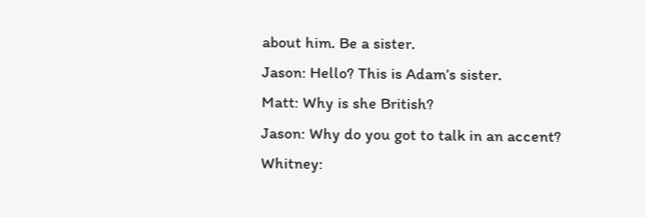about him. Be a sister.
Jason: Hello? This is Adam’s sister.
Matt: Why is she British?
Jason: Why do you got to talk in an accent?
Whitney: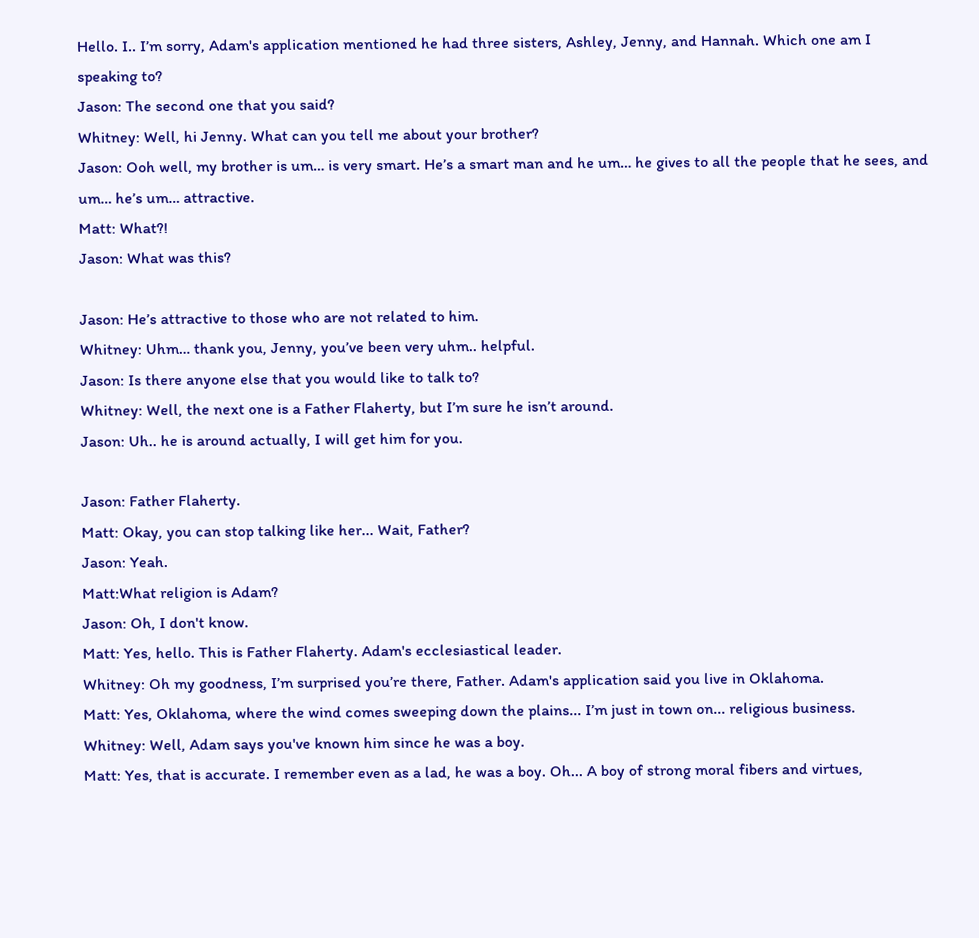Hello. I.. I’m sorry, Adam's application mentioned he had three sisters, Ashley, Jenny, and Hannah. Which one am I speaking to?
Jason: The second one that you said?
Whitney: Well, hi Jenny. What can you tell me about your brother?
Jason: Ooh well, my brother is um… is very smart. He’s a smart man and he um… he gives to all the people that he sees, and um… he’s um… attractive.
Matt: What?!
Jason: What was this?

Jason: He’s attractive to those who are not related to him.
Whitney: Uhm… thank you, Jenny, you’ve been very uhm.. helpful.
Jason: Is there anyone else that you would like to talk to?
Whitney: Well, the next one is a Father Flaherty, but I’m sure he isn’t around.
Jason: Uh.. he is around actually, I will get him for you.

Jason: Father Flaherty.
Matt: Okay, you can stop talking like her... Wait, Father?
Jason: Yeah.
Matt:What religion is Adam?
Jason: Oh, I don't know.
Matt: Yes, hello. This is Father Flaherty. Adam's ecclesiastical leader.
Whitney: Oh my goodness, I’m surprised you’re there, Father. Adam's application said you live in Oklahoma.
Matt: Yes, Oklahoma, where the wind comes sweeping down the plains... I’m just in town on... religious business.
Whitney: Well, Adam says you've known him since he was a boy.
Matt: Yes, that is accurate. I remember even as a lad, he was a boy. Oh... A boy of strong moral fibers and virtues,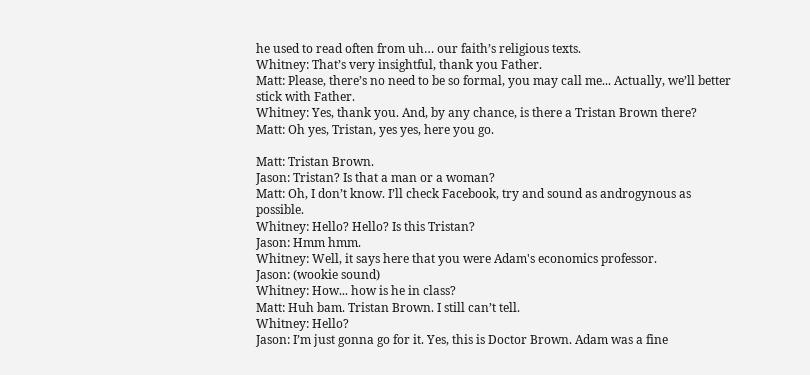he used to read often from uh… our faith’s religious texts.
Whitney: That’s very insightful, thank you Father.
Matt: Please, there’s no need to be so formal, you may call me... Actually, we’ll better stick with Father.
Whitney: Yes, thank you. And, by any chance, is there a Tristan Brown there?
Matt: Oh yes, Tristan, yes yes, here you go.

Matt: Tristan Brown.
Jason: Tristan? Is that a man or a woman?
Matt: Oh, I don’t know. I’ll check Facebook, try and sound as androgynous as possible.
Whitney: Hello? Hello? Is this Tristan?
Jason: Hmm hmm.
Whitney: Well, it says here that you were Adam's economics professor.
Jason: (wookie sound)
Whitney: How... how is he in class?
Matt: Huh bam. Tristan Brown. I still can’t tell.
Whitney: Hello?
Jason: I’m just gonna go for it. Yes, this is Doctor Brown. Adam was a fine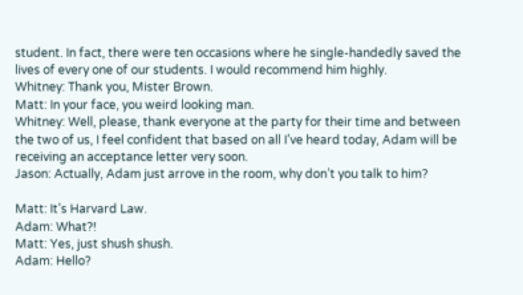student. In fact, there were ten occasions where he single-handedly saved the lives of every one of our students. I would recommend him highly.
Whitney: Thank you, Mister Brown.
Matt: In your face, you weird looking man.
Whitney: Well, please, thank everyone at the party for their time and between the two of us, I feel confident that based on all I’ve heard today, Adam will be receiving an acceptance letter very soon.
Jason: Actually, Adam just arrove in the room, why don’t you talk to him?

Matt: It’s Harvard Law.
Adam: What?!
Matt: Yes, just shush shush.
Adam: Hello?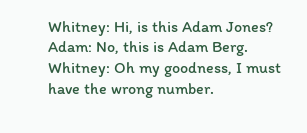Whitney: Hi, is this Adam Jones?
Adam: No, this is Adam Berg.
Whitney: Oh my goodness, I must have the wrong number.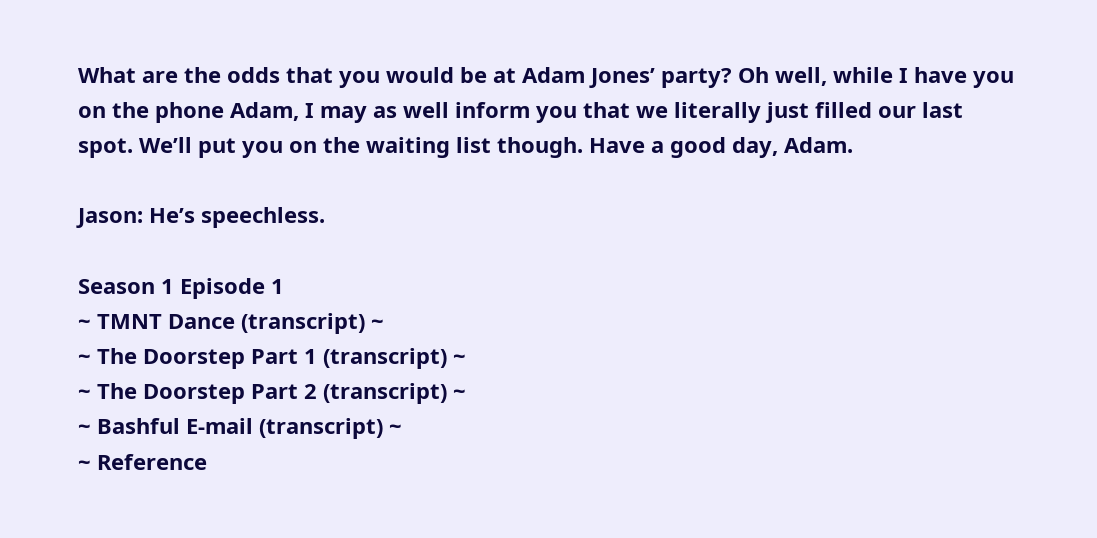What are the odds that you would be at Adam Jones’ party? Oh well, while I have you on the phone Adam, I may as well inform you that we literally just filled our last spot. We’ll put you on the waiting list though. Have a good day, Adam.

Jason: He’s speechless.

Season 1 Episode 1
~ TMNT Dance (transcript) ~
~ The Doorstep Part 1 (transcript) ~
~ The Doorstep Part 2 (transcript) ~
~ Bashful E-mail (transcript) ~
~ Reference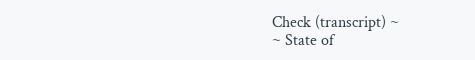Check (transcript) ~
~ State of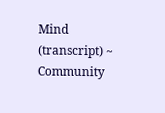Mind (transcript) ~
Community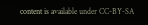content is available under CC-BY-SA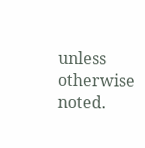unless otherwise noted.